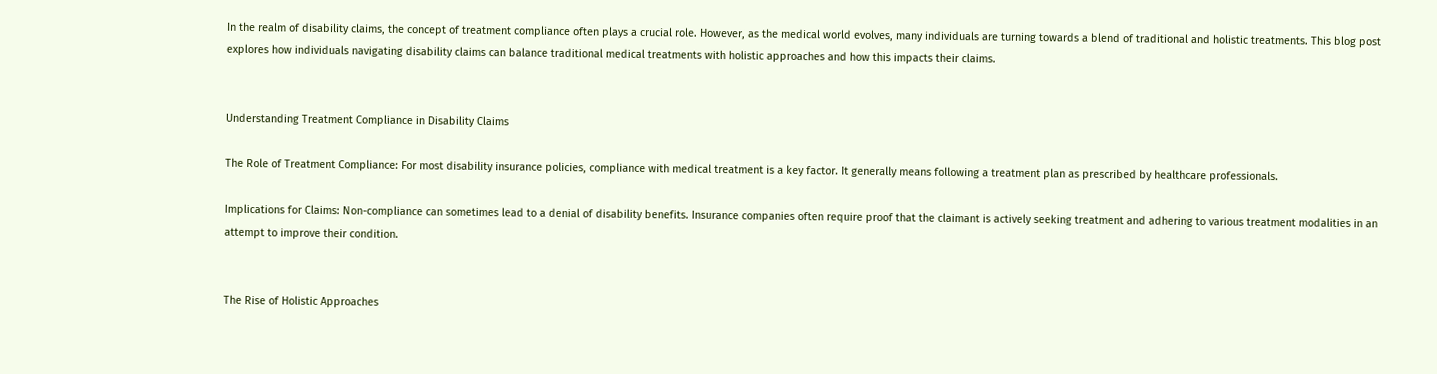In the realm of disability claims, the concept of treatment compliance often plays a crucial role. However, as the medical world evolves, many individuals are turning towards a blend of traditional and holistic treatments. This blog post explores how individuals navigating disability claims can balance traditional medical treatments with holistic approaches and how this impacts their claims.


Understanding Treatment Compliance in Disability Claims

The Role of Treatment Compliance: For most disability insurance policies, compliance with medical treatment is a key factor. It generally means following a treatment plan as prescribed by healthcare professionals.

Implications for Claims: Non-compliance can sometimes lead to a denial of disability benefits. Insurance companies often require proof that the claimant is actively seeking treatment and adhering to various treatment modalities in an attempt to improve their condition.


The Rise of Holistic Approaches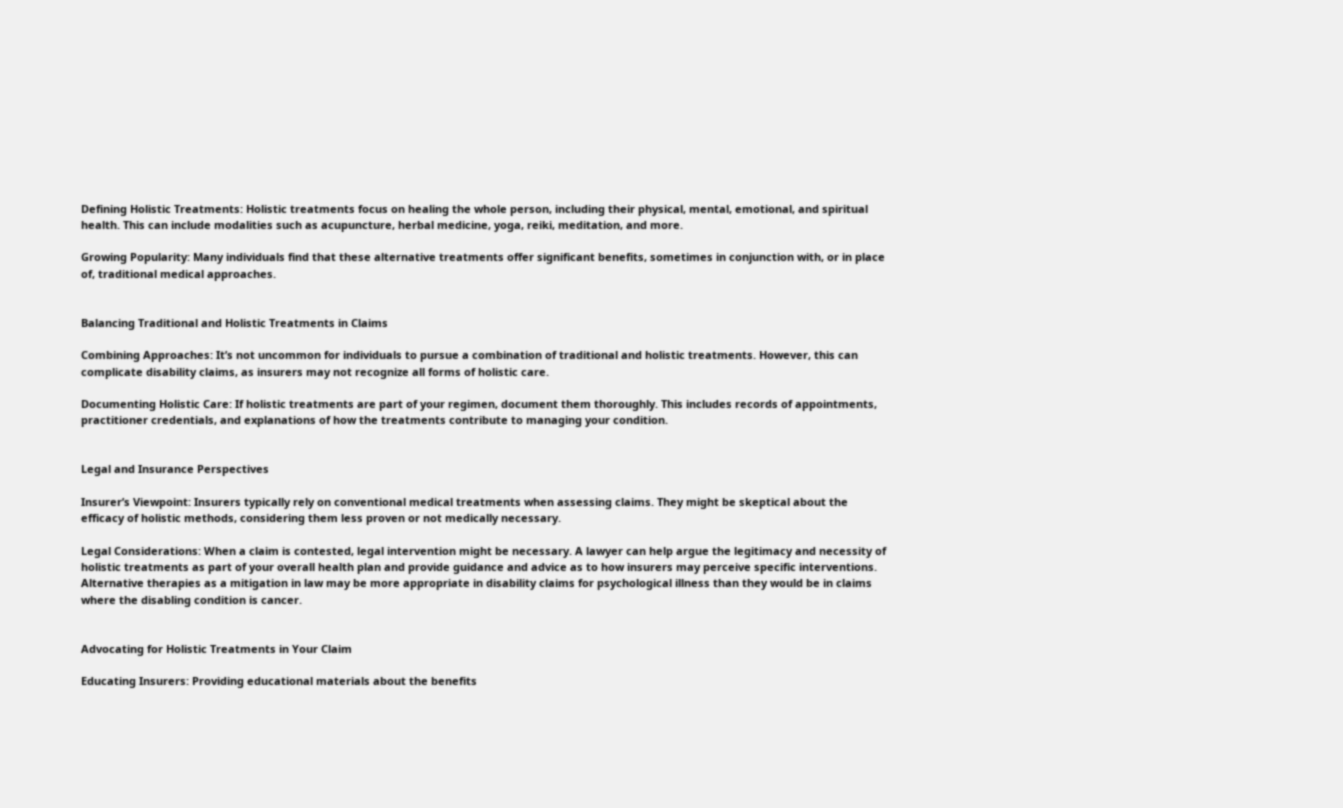Defining Holistic Treatments: Holistic treatments focus on healing the whole person, including their physical, mental, emotional, and spiritual health. This can include modalities such as acupuncture, herbal medicine, yoga, reiki, meditation, and more.

Growing Popularity: Many individuals find that these alternative treatments offer significant benefits, sometimes in conjunction with, or in place of, traditional medical approaches.


Balancing Traditional and Holistic Treatments in Claims

Combining Approaches: It’s not uncommon for individuals to pursue a combination of traditional and holistic treatments. However, this can complicate disability claims, as insurers may not recognize all forms of holistic care.

Documenting Holistic Care: If holistic treatments are part of your regimen, document them thoroughly. This includes records of appointments, practitioner credentials, and explanations of how the treatments contribute to managing your condition.


Legal and Insurance Perspectives

Insurer’s Viewpoint: Insurers typically rely on conventional medical treatments when assessing claims. They might be skeptical about the efficacy of holistic methods, considering them less proven or not medically necessary.

Legal Considerations: When a claim is contested, legal intervention might be necessary. A lawyer can help argue the legitimacy and necessity of holistic treatments as part of your overall health plan and provide guidance and advice as to how insurers may perceive specific interventions. Alternative therapies as a mitigation in law may be more appropriate in disability claims for psychological illness than they would be in claims where the disabling condition is cancer.


Advocating for Holistic Treatments in Your Claim

Educating Insurers: Providing educational materials about the benefits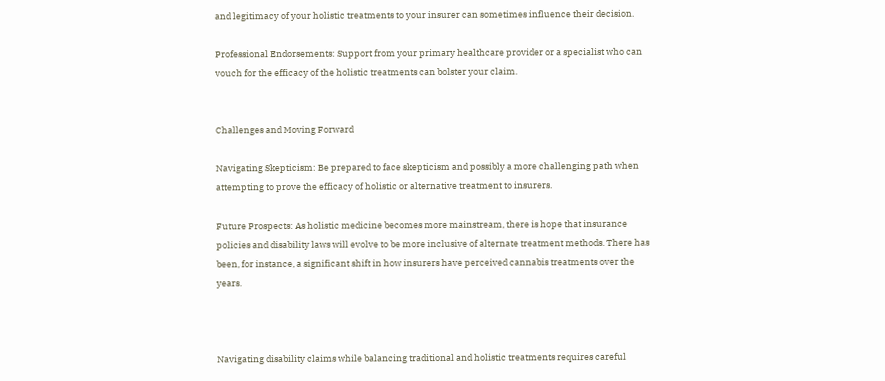and legitimacy of your holistic treatments to your insurer can sometimes influence their decision.

Professional Endorsements: Support from your primary healthcare provider or a specialist who can vouch for the efficacy of the holistic treatments can bolster your claim.


Challenges and Moving Forward

Navigating Skepticism: Be prepared to face skepticism and possibly a more challenging path when attempting to prove the efficacy of holistic or alternative treatment to insurers.

Future Prospects: As holistic medicine becomes more mainstream, there is hope that insurance policies and disability laws will evolve to be more inclusive of alternate treatment methods. There has been, for instance, a significant shift in how insurers have perceived cannabis treatments over the years.



Navigating disability claims while balancing traditional and holistic treatments requires careful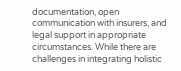documentation, open communication with insurers, and legal support in appropriate circumstances. While there are challenges in integrating holistic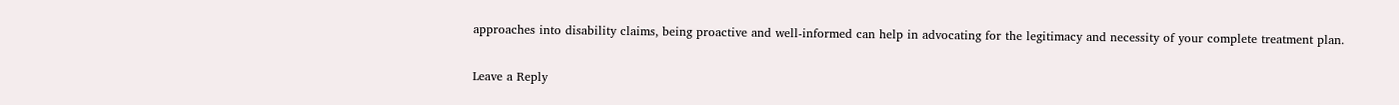approaches into disability claims, being proactive and well-informed can help in advocating for the legitimacy and necessity of your complete treatment plan.

Leave a Reply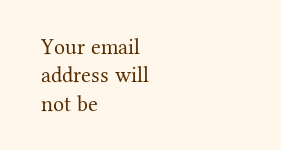Your email address will not be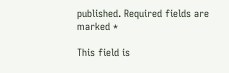published. Required fields are marked *

This field is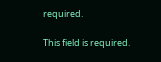required.

This field is required.